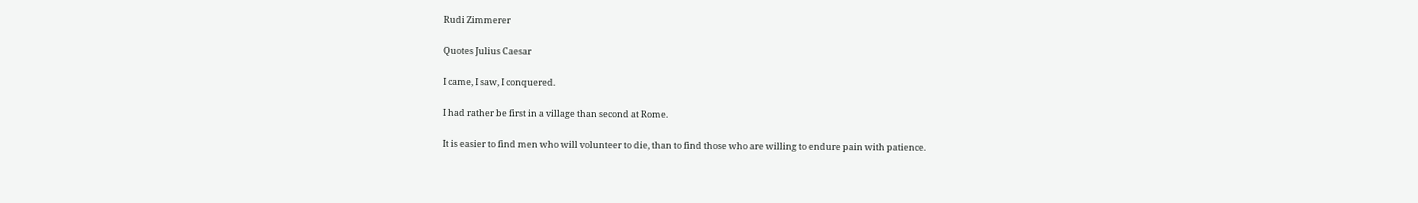Rudi Zimmerer

Quotes Julius Caesar

I came, I saw, I conquered.

I had rather be first in a village than second at Rome.

It is easier to find men who will volunteer to die, than to find those who are willing to endure pain with patience.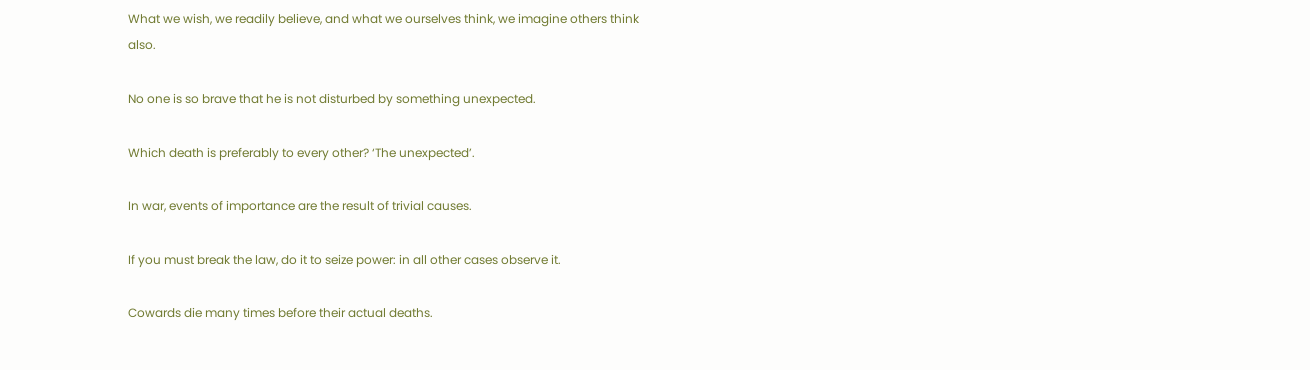What we wish, we readily believe, and what we ourselves think, we imagine others think also.

No one is so brave that he is not disturbed by something unexpected.

Which death is preferably to every other? ‘The unexpected’.

In war, events of importance are the result of trivial causes.

If you must break the law, do it to seize power: in all other cases observe it.

Cowards die many times before their actual deaths.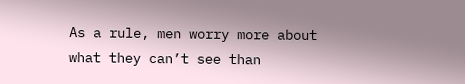As a rule, men worry more about what they can’t see than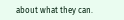about what they can.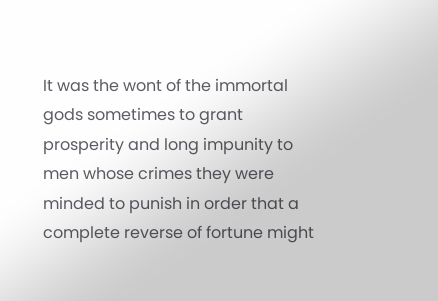It was the wont of the immortal gods sometimes to grant prosperity and long impunity to men whose crimes they were minded to punish in order that a complete reverse of fortune might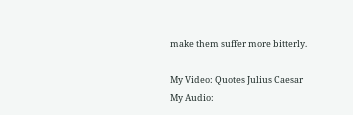make them suffer more bitterly.

My Video: Quotes Julius Caesar
My Audio: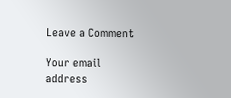Leave a Comment

Your email address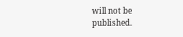will not be published.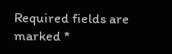Required fields are marked *